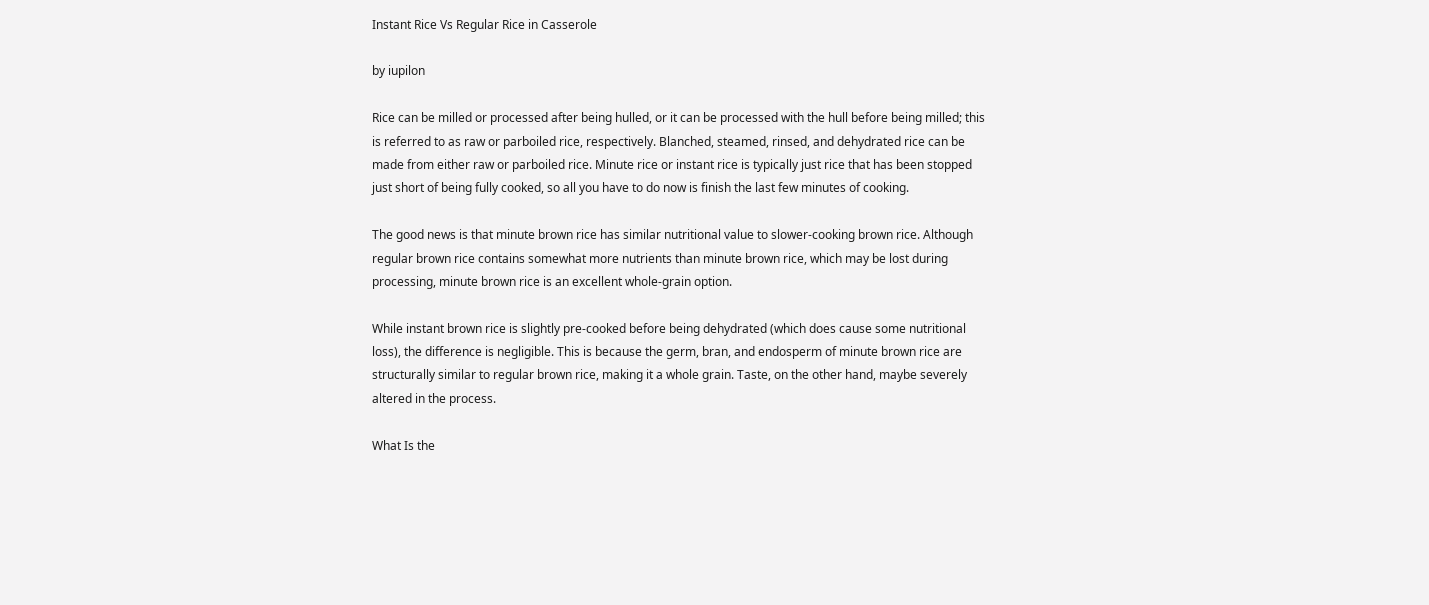Instant Rice Vs Regular Rice in Casserole

by iupilon

Rice can be milled or processed after being hulled, or it can be processed with the hull before being milled; this is referred to as raw or parboiled rice, respectively. Blanched, steamed, rinsed, and dehydrated rice can be made from either raw or parboiled rice. Minute rice or instant rice is typically just rice that has been stopped just short of being fully cooked, so all you have to do now is finish the last few minutes of cooking.

The good news is that minute brown rice has similar nutritional value to slower-cooking brown rice. Although regular brown rice contains somewhat more nutrients than minute brown rice, which may be lost during processing, minute brown rice is an excellent whole-grain option.

While instant brown rice is slightly pre-cooked before being dehydrated (which does cause some nutritional loss), the difference is negligible. This is because the germ, bran, and endosperm of minute brown rice are structurally similar to regular brown rice, making it a whole grain. Taste, on the other hand, maybe severely altered in the process.

What Is the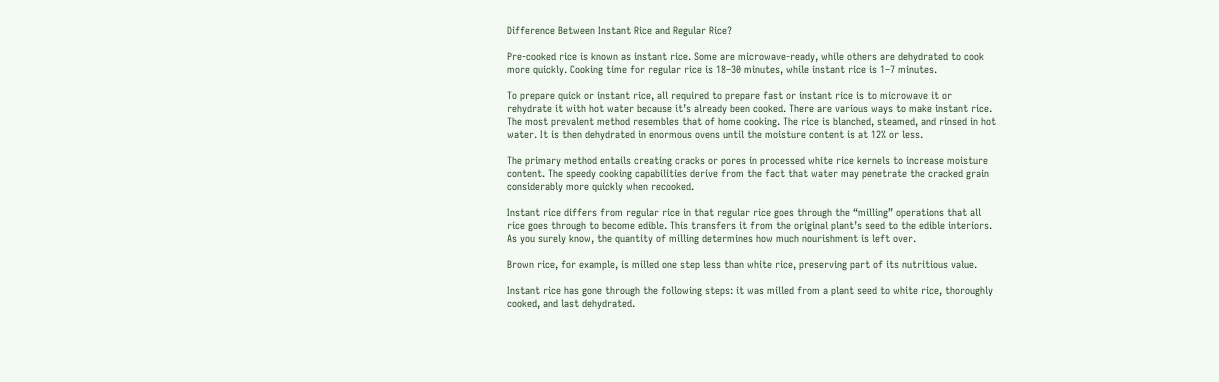Difference Between Instant Rice and Regular Rice?

Pre-cooked rice is known as instant rice. Some are microwave-ready, while others are dehydrated to cook more quickly. Cooking time for regular rice is 18–30 minutes, while instant rice is 1–7 minutes.

To prepare quick or instant rice, all required to prepare fast or instant rice is to microwave it or rehydrate it with hot water because it’s already been cooked. There are various ways to make instant rice. The most prevalent method resembles that of home cooking. The rice is blanched, steamed, and rinsed in hot water. It is then dehydrated in enormous ovens until the moisture content is at 12% or less.

The primary method entails creating cracks or pores in processed white rice kernels to increase moisture content. The speedy cooking capabilities derive from the fact that water may penetrate the cracked grain considerably more quickly when recooked.

Instant rice differs from regular rice in that regular rice goes through the “milling” operations that all rice goes through to become edible. This transfers it from the original plant’s seed to the edible interiors. As you surely know, the quantity of milling determines how much nourishment is left over.

Brown rice, for example, is milled one step less than white rice, preserving part of its nutritious value.

Instant rice has gone through the following steps: it was milled from a plant seed to white rice, thoroughly cooked, and last dehydrated.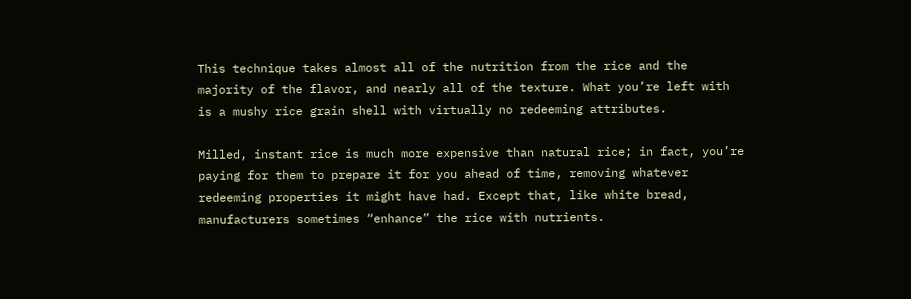This technique takes almost all of the nutrition from the rice and the majority of the flavor, and nearly all of the texture. What you’re left with is a mushy rice grain shell with virtually no redeeming attributes.

Milled, instant rice is much more expensive than natural rice; in fact, you’re paying for them to prepare it for you ahead of time, removing whatever redeeming properties it might have had. Except that, like white bread, manufacturers sometimes “enhance” the rice with nutrients.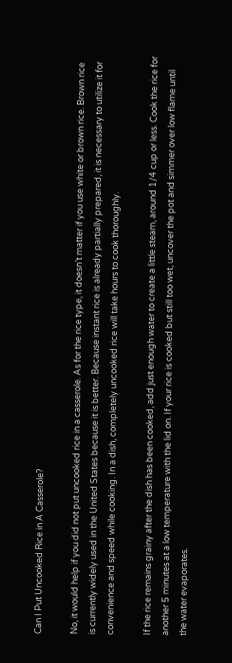Can I Put Uncooked Rice in A Casserole?

No, it would help if you did not put uncooked rice in a casserole. As for the rice type, it doesn’t matter if you use white or brown rice. Brown rice is currently widely used in the United States because it is better. Because instant rice is already partially prepared, it is necessary to utilize it for convenience and speed while cooking. In a dish, completely uncooked rice will take hours to cook thoroughly.

If the rice remains grainy after the dish has been cooked, add just enough water to create a little steam, around 1/4 cup or less. Cook the rice for another 5 minutes at a low temperature with the lid on. If your rice is cooked but still too wet, uncover the pot and simmer over low flame until the water evaporates.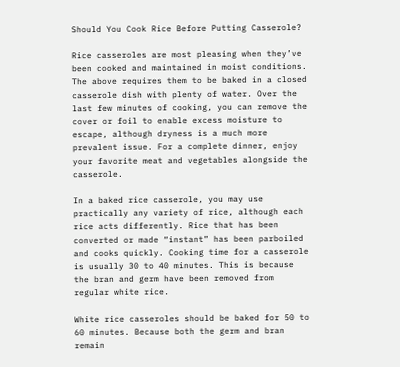Should You Cook Rice Before Putting Casserole?

Rice casseroles are most pleasing when they’ve been cooked and maintained in moist conditions. The above requires them to be baked in a closed casserole dish with plenty of water. Over the last few minutes of cooking, you can remove the cover or foil to enable excess moisture to escape, although dryness is a much more prevalent issue. For a complete dinner, enjoy your favorite meat and vegetables alongside the casserole.

In a baked rice casserole, you may use practically any variety of rice, although each rice acts differently. Rice that has been converted or made “instant” has been parboiled and cooks quickly. Cooking time for a casserole is usually 30 to 40 minutes. This is because the bran and germ have been removed from regular white rice.

White rice casseroles should be baked for 50 to 60 minutes. Because both the germ and bran remain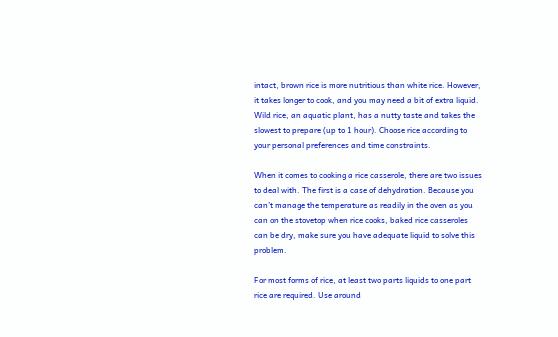intact, brown rice is more nutritious than white rice. However, it takes longer to cook, and you may need a bit of extra liquid. Wild rice, an aquatic plant, has a nutty taste and takes the slowest to prepare (up to 1 hour). Choose rice according to your personal preferences and time constraints.

When it comes to cooking a rice casserole, there are two issues to deal with. The first is a case of dehydration. Because you can’t manage the temperature as readily in the oven as you can on the stovetop when rice cooks, baked rice casseroles can be dry, make sure you have adequate liquid to solve this problem.

For most forms of rice, at least two parts liquids to one part rice are required. Use around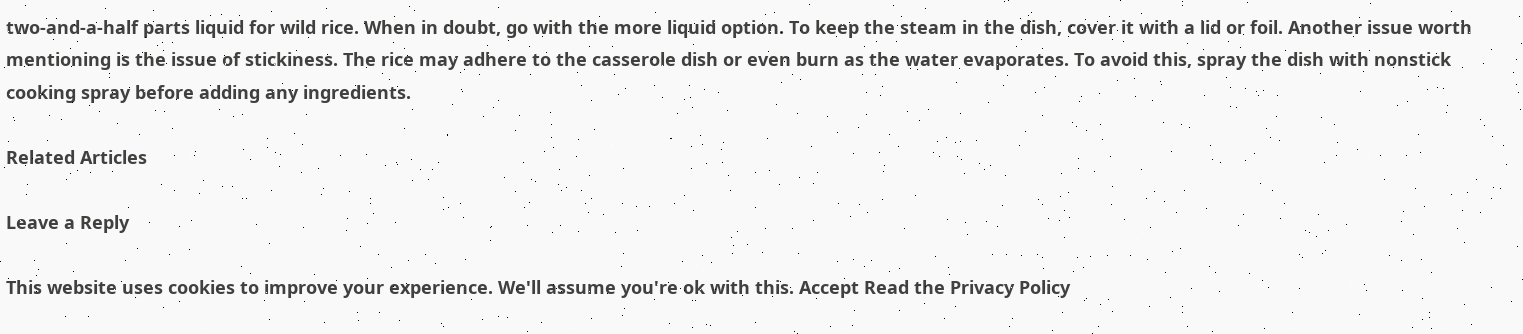two-and-a-half parts liquid for wild rice. When in doubt, go with the more liquid option. To keep the steam in the dish, cover it with a lid or foil. Another issue worth mentioning is the issue of stickiness. The rice may adhere to the casserole dish or even burn as the water evaporates. To avoid this, spray the dish with nonstick cooking spray before adding any ingredients.

Related Articles

Leave a Reply

This website uses cookies to improve your experience. We'll assume you're ok with this. Accept Read the Privacy Policy